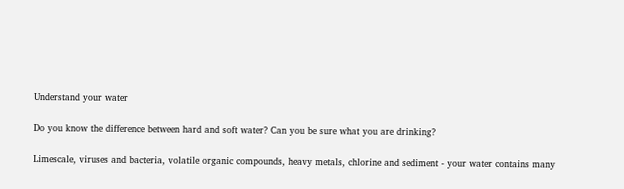Understand your water

Do you know the difference between hard and soft water? Can you be sure what you are drinking?

Limescale, viruses and bacteria, volatile organic compounds, heavy metals, chlorine and sediment - your water contains many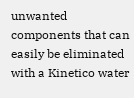unwanted components that can easily be eliminated with a Kinetico water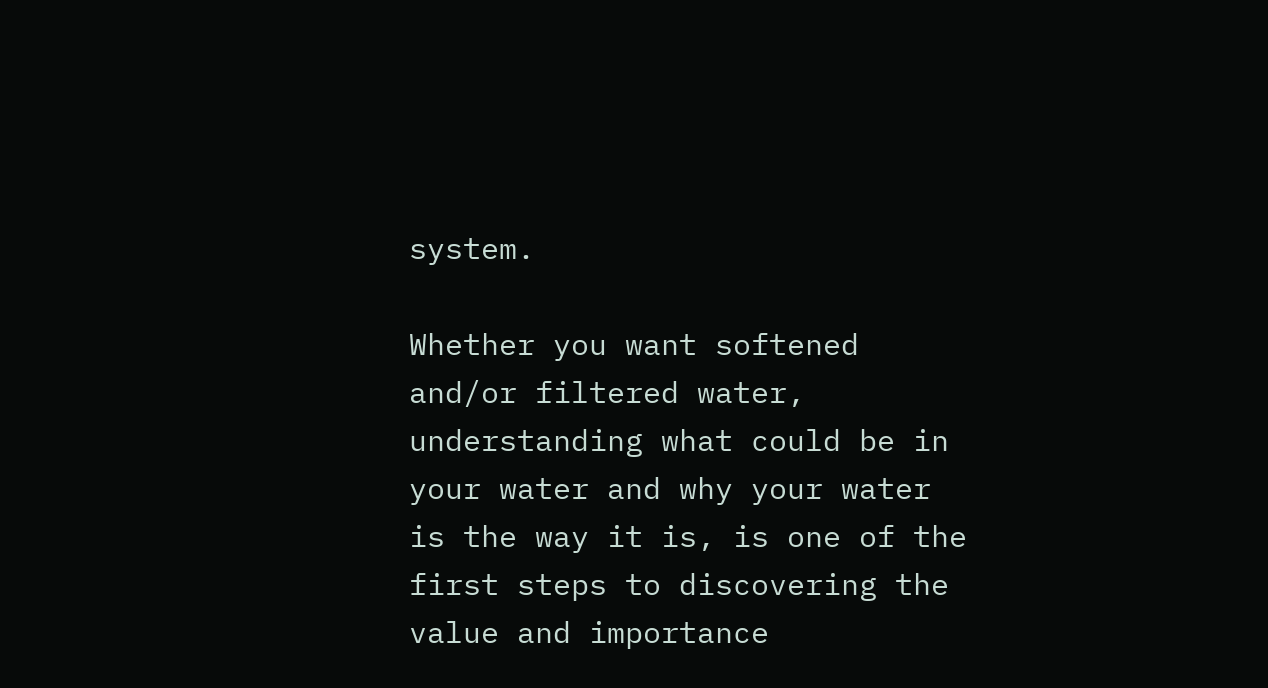system.

Whether you want softened and/or filtered water, understanding what could be in your water and why your water is the way it is, is one of the first steps to discovering the value and importance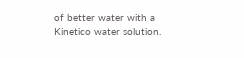of better water with a Kinetico water solution.